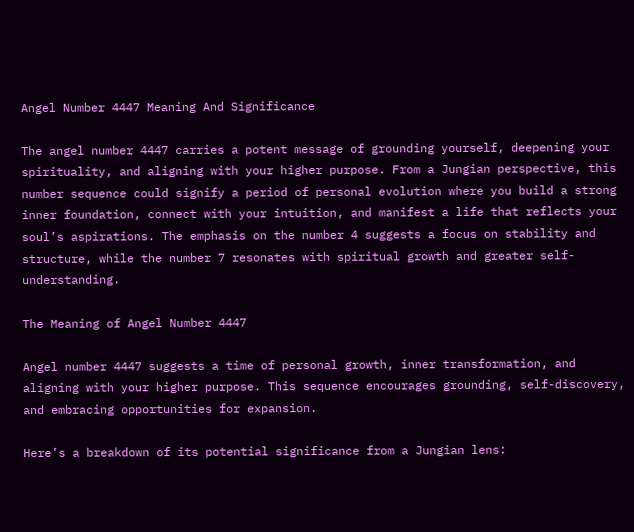Angel Number 4447 Meaning And Significance

The angel number 4447 carries a potent message of grounding yourself, deepening your spirituality, and aligning with your higher purpose. From a Jungian perspective, this number sequence could signify a period of personal evolution where you build a strong inner foundation, connect with your intuition, and manifest a life that reflects your soul’s aspirations. The emphasis on the number 4 suggests a focus on stability and structure, while the number 7 resonates with spiritual growth and greater self-understanding.

The Meaning of Angel Number 4447

Angel number 4447 suggests a time of personal growth, inner transformation, and aligning with your higher purpose. This sequence encourages grounding, self-discovery, and embracing opportunities for expansion.

Here’s a breakdown of its potential significance from a Jungian lens: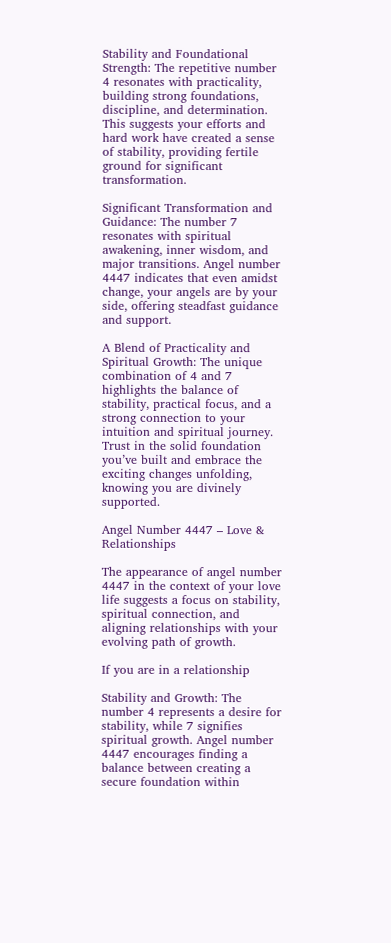Stability and Foundational Strength: The repetitive number 4 resonates with practicality, building strong foundations, discipline, and determination. This suggests your efforts and hard work have created a sense of stability, providing fertile ground for significant transformation.

Significant Transformation and Guidance: The number 7 resonates with spiritual awakening, inner wisdom, and major transitions. Angel number 4447 indicates that even amidst change, your angels are by your side, offering steadfast guidance and support.

A Blend of Practicality and Spiritual Growth: The unique combination of 4 and 7 highlights the balance of stability, practical focus, and a strong connection to your intuition and spiritual journey. Trust in the solid foundation you’ve built and embrace the exciting changes unfolding, knowing you are divinely supported.

Angel Number 4447 – Love & Relationships

The appearance of angel number 4447 in the context of your love life suggests a focus on stability, spiritual connection, and aligning relationships with your evolving path of growth.

If you are in a relationship

Stability and Growth: The number 4 represents a desire for stability, while 7 signifies spiritual growth. Angel number 4447 encourages finding a balance between creating a secure foundation within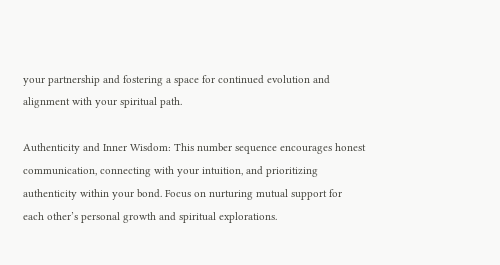your partnership and fostering a space for continued evolution and alignment with your spiritual path.

Authenticity and Inner Wisdom: This number sequence encourages honest communication, connecting with your intuition, and prioritizing authenticity within your bond. Focus on nurturing mutual support for each other’s personal growth and spiritual explorations.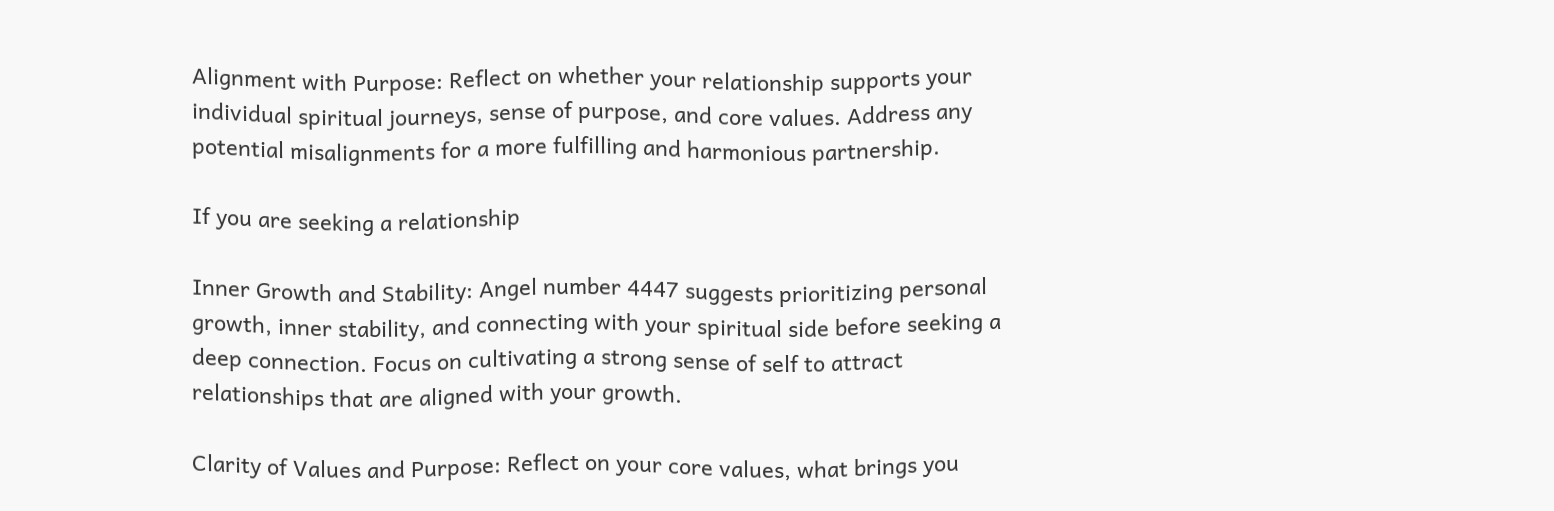Alignment with Purpose: Reflect on whether your relationship supports your individual spiritual journeys, sense of purpose, and core values. Address any potential misalignments for a more fulfilling and harmonious partnership.

If you are seeking a relationship

Inner Growth and Stability: Angel number 4447 suggests prioritizing personal growth, inner stability, and connecting with your spiritual side before seeking a deep connection. Focus on cultivating a strong sense of self to attract relationships that are aligned with your growth.

Clarity of Values and Purpose: Reflect on your core values, what brings you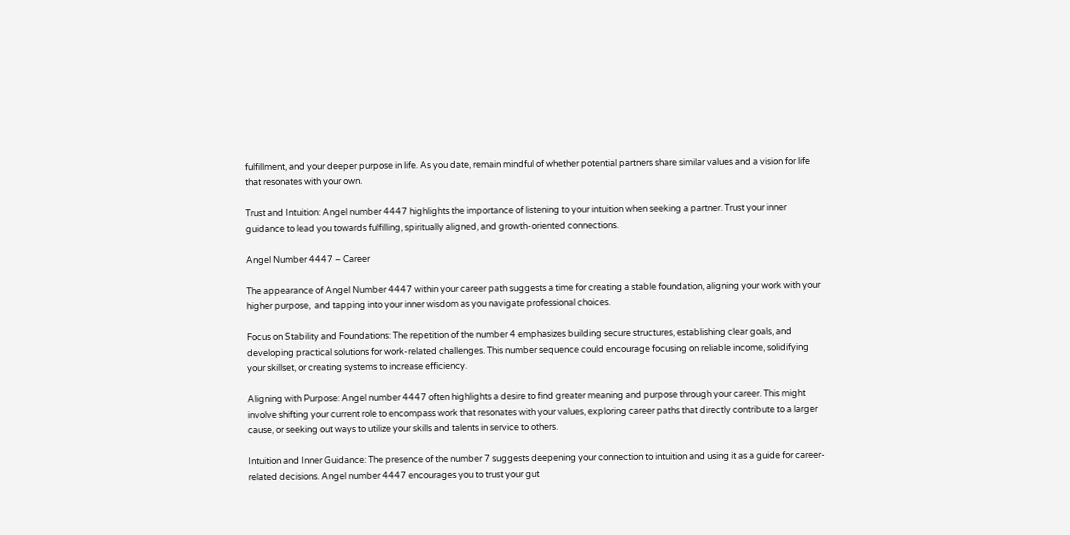fulfillment, and your deeper purpose in life. As you date, remain mindful of whether potential partners share similar values and a vision for life that resonates with your own.

Trust and Intuition: Angel number 4447 highlights the importance of listening to your intuition when seeking a partner. Trust your inner guidance to lead you towards fulfilling, spiritually aligned, and growth-oriented connections.

Angel Number 4447 – Career

The appearance of Angel Number 4447 within your career path suggests a time for creating a stable foundation, aligning your work with your higher purpose,  and tapping into your inner wisdom as you navigate professional choices.

Focus on Stability and Foundations: The repetition of the number 4 emphasizes building secure structures, establishing clear goals, and developing practical solutions for work-related challenges. This number sequence could encourage focusing on reliable income, solidifying your skillset, or creating systems to increase efficiency.

Aligning with Purpose: Angel number 4447 often highlights a desire to find greater meaning and purpose through your career. This might involve shifting your current role to encompass work that resonates with your values, exploring career paths that directly contribute to a larger cause, or seeking out ways to utilize your skills and talents in service to others.

Intuition and Inner Guidance: The presence of the number 7 suggests deepening your connection to intuition and using it as a guide for career-related decisions. Angel number 4447 encourages you to trust your gut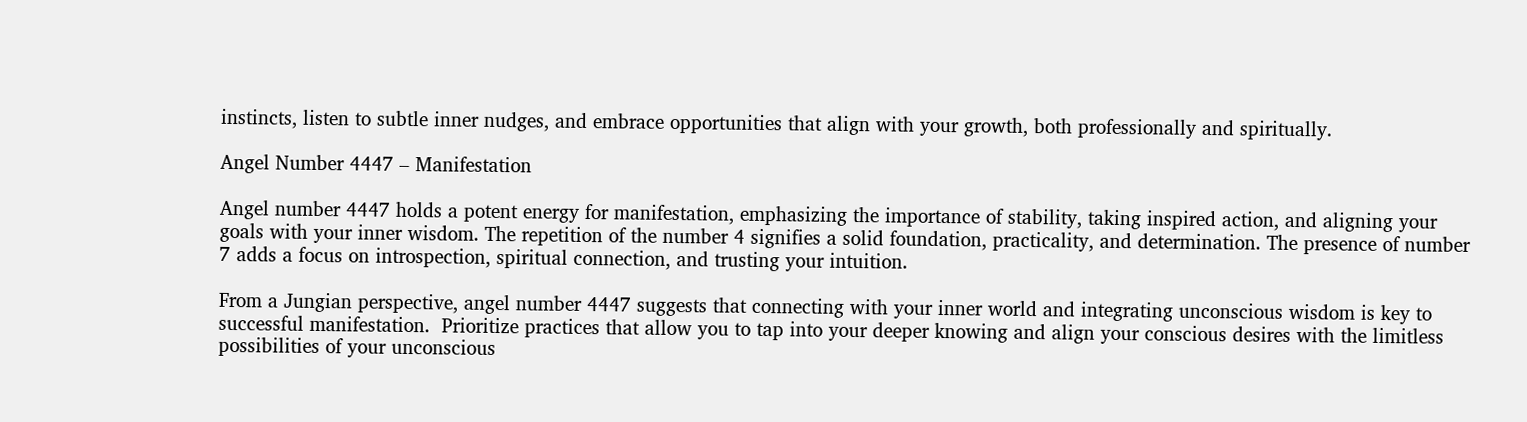instincts, listen to subtle inner nudges, and embrace opportunities that align with your growth, both professionally and spiritually.

Angel Number 4447 – Manifestation

Angel number 4447 holds a potent energy for manifestation, emphasizing the importance of stability, taking inspired action, and aligning your goals with your inner wisdom. The repetition of the number 4 signifies a solid foundation, practicality, and determination. The presence of number 7 adds a focus on introspection, spiritual connection, and trusting your intuition.

From a Jungian perspective, angel number 4447 suggests that connecting with your inner world and integrating unconscious wisdom is key to successful manifestation.  Prioritize practices that allow you to tap into your deeper knowing and align your conscious desires with the limitless possibilities of your unconscious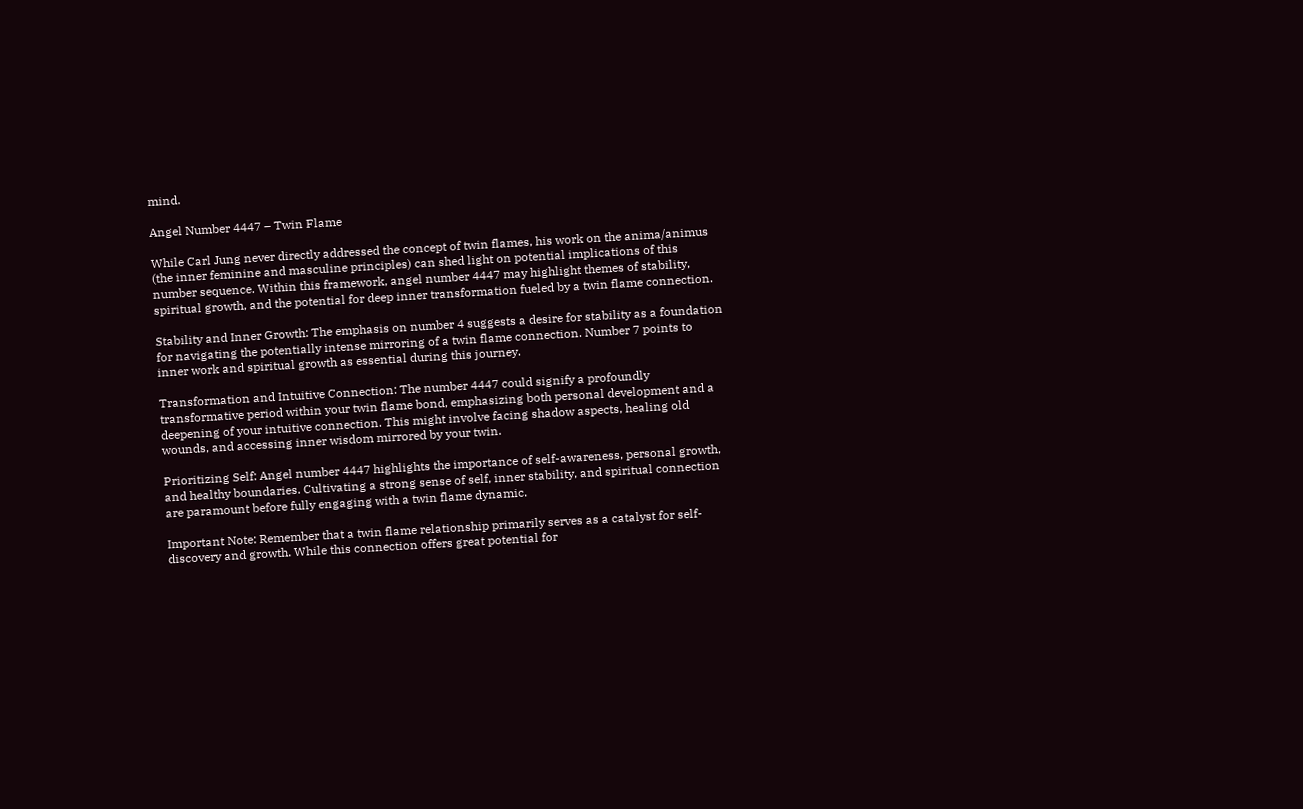mind.

Angel Number 4447 – Twin Flame

While Carl Jung never directly addressed the concept of twin flames, his work on the anima/animus (the inner feminine and masculine principles) can shed light on potential implications of this number sequence. Within this framework, angel number 4447 may highlight themes of stability, spiritual growth, and the potential for deep inner transformation fueled by a twin flame connection.

Stability and Inner Growth: The emphasis on number 4 suggests a desire for stability as a foundation for navigating the potentially intense mirroring of a twin flame connection. Number 7 points to inner work and spiritual growth as essential during this journey.

Transformation and Intuitive Connection: The number 4447 could signify a profoundly transformative period within your twin flame bond, emphasizing both personal development and a deepening of your intuitive connection. This might involve facing shadow aspects, healing old wounds, and accessing inner wisdom mirrored by your twin.

Prioritizing Self: Angel number 4447 highlights the importance of self-awareness, personal growth, and healthy boundaries. Cultivating a strong sense of self, inner stability, and spiritual connection are paramount before fully engaging with a twin flame dynamic.

Important Note: Remember that a twin flame relationship primarily serves as a catalyst for self-discovery and growth. While this connection offers great potential for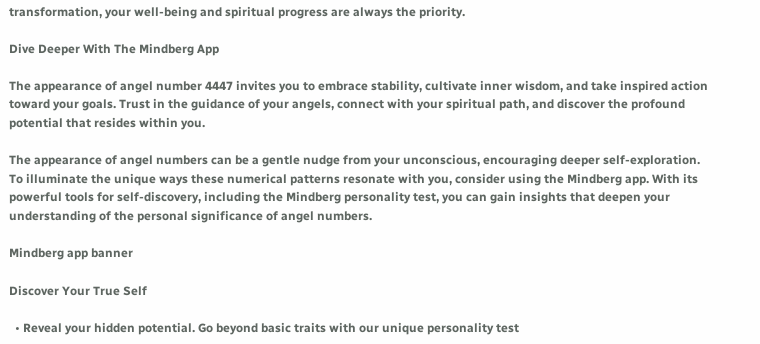transformation, your well-being and spiritual progress are always the priority.

Dive Deeper With The Mindberg App

The appearance of angel number 4447 invites you to embrace stability, cultivate inner wisdom, and take inspired action toward your goals. Trust in the guidance of your angels, connect with your spiritual path, and discover the profound potential that resides within you.

The appearance of angel numbers can be a gentle nudge from your unconscious, encouraging deeper self-exploration. To illuminate the unique ways these numerical patterns resonate with you, consider using the Mindberg app. With its powerful tools for self-discovery, including the Mindberg personality test, you can gain insights that deepen your understanding of the personal significance of angel numbers.

Mindberg app banner

Discover Your True Self

  • Reveal your hidden potential. Go beyond basic traits with our unique personality test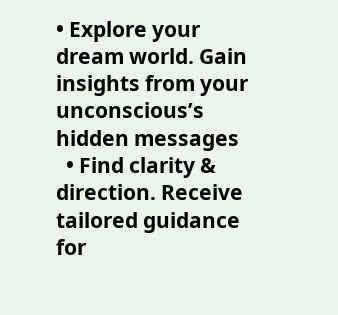• Explore your dream world. Gain insights from your unconscious’s hidden messages
  • Find clarity & direction. Receive tailored guidance for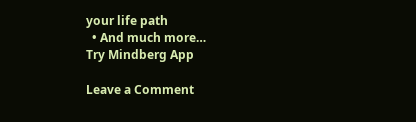your life path
  • And much more…
Try Mindberg App

Leave a Comment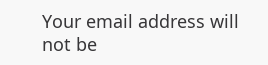Your email address will not be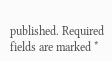published. Required fields are marked *